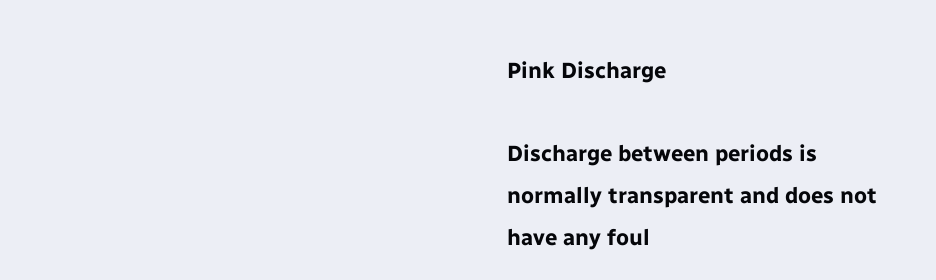Pink Discharge

Discharge between periods is normally transparent and does not have any foul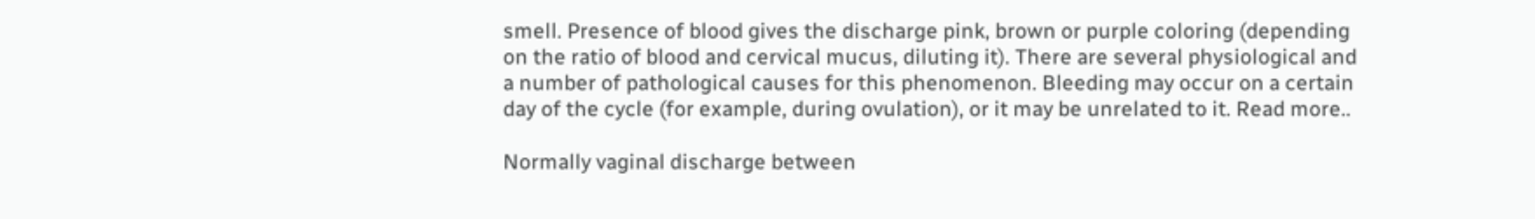smell. Presence of blood gives the discharge pink, brown or purple coloring (depending on the ratio of blood and cervical mucus, diluting it). There are several physiological and a number of pathological causes for this phenomenon. Bleeding may occur on a certain day of the cycle (for example, during ovulation), or it may be unrelated to it. Read more..

Normally vaginal discharge between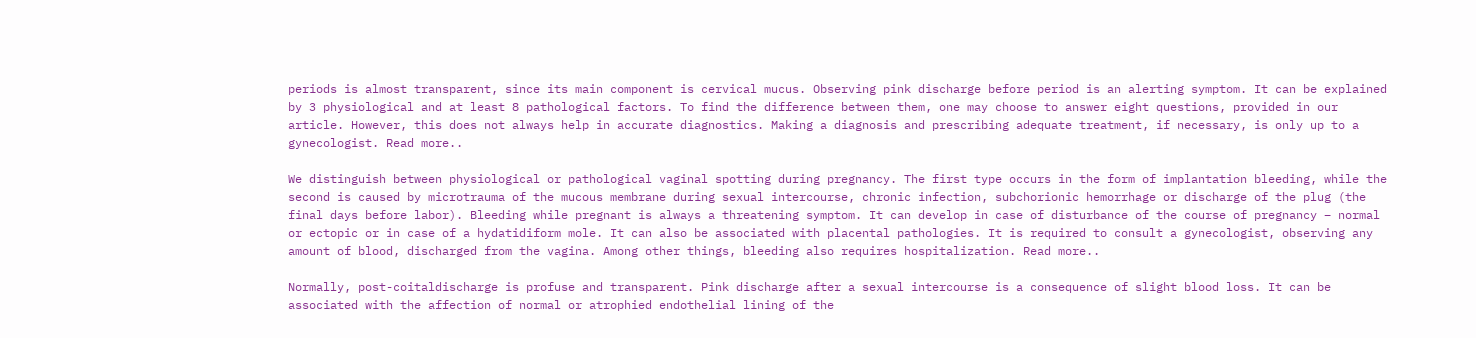periods is almost transparent, since its main component is cervical mucus. Observing pink discharge before period is an alerting symptom. It can be explained by 3 physiological and at least 8 pathological factors. To find the difference between them, one may choose to answer eight questions, provided in our article. However, this does not always help in accurate diagnostics. Making a diagnosis and prescribing adequate treatment, if necessary, is only up to a gynecologist. Read more..

We distinguish between physiological or pathological vaginal spotting during pregnancy. The first type occurs in the form of implantation bleeding, while the second is caused by microtrauma of the mucous membrane during sexual intercourse, chronic infection, subchorionic hemorrhage or discharge of the plug (the final days before labor). Bleeding while pregnant is always a threatening symptom. It can develop in case of disturbance of the course of pregnancy – normal or ectopic or in case of a hydatidiform mole. It can also be associated with placental pathologies. It is required to consult a gynecologist, observing any amount of blood, discharged from the vagina. Among other things, bleeding also requires hospitalization. Read more..

Normally, post-coitaldischarge is profuse and transparent. Pink discharge after a sexual intercourse is a consequence of slight blood loss. It can be associated with the affection of normal or atrophied endothelial lining of the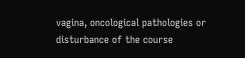vagina, oncological pathologies or disturbance of the course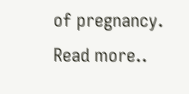of pregnancy. Read more..